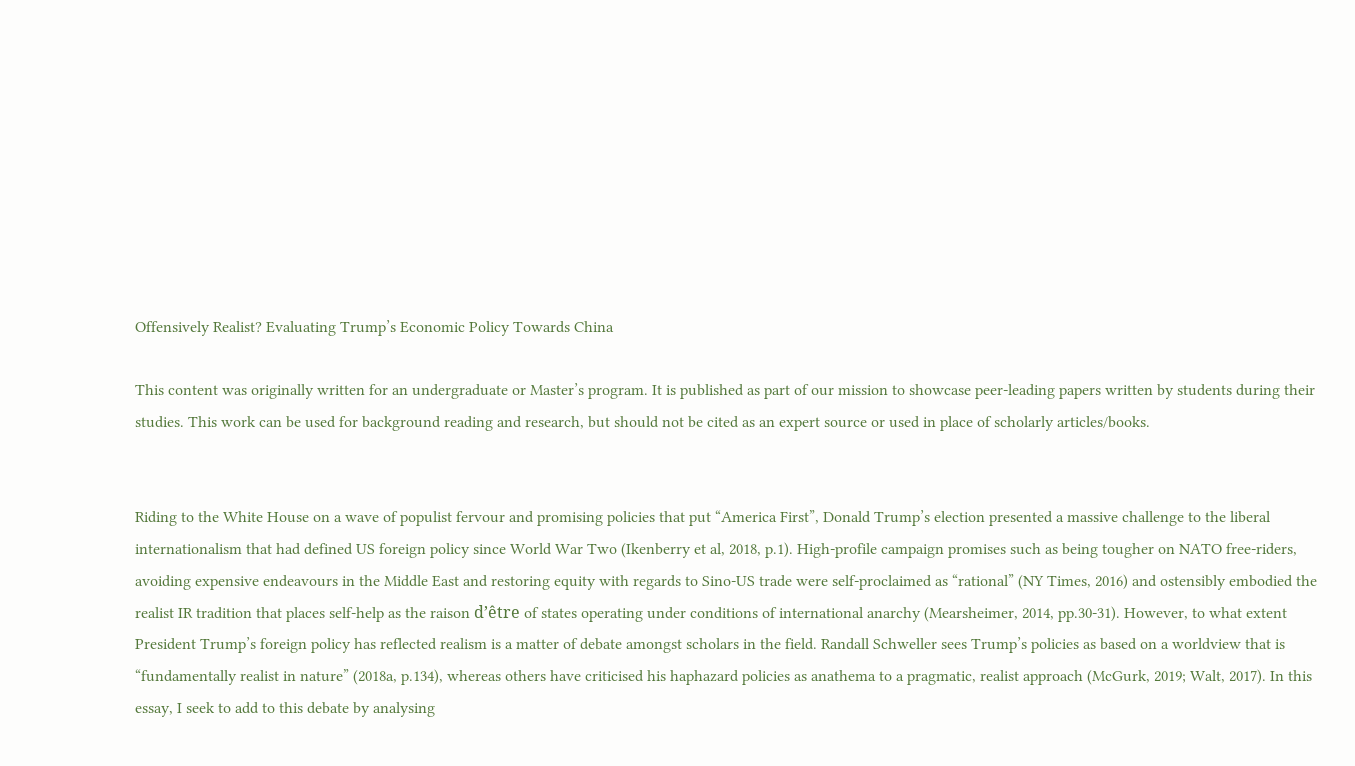Offensively Realist? Evaluating Trump’s Economic Policy Towards China

This content was originally written for an undergraduate or Master’s program. It is published as part of our mission to showcase peer-leading papers written by students during their studies. This work can be used for background reading and research, but should not be cited as an expert source or used in place of scholarly articles/books.


Riding to the White House on a wave of populist fervour and promising policies that put “America First”, Donald Trump’s election presented a massive challenge to the liberal internationalism that had defined US foreign policy since World War Two (Ikenberry et al, 2018, p.1). High-profile campaign promises such as being tougher on NATO free-riders, avoiding expensive endeavours in the Middle East and restoring equity with regards to Sino-US trade were self-proclaimed as “rational” (NY Times, 2016) and ostensibly embodied the realist IR tradition that places self-help as the raison d’être of states operating under conditions of international anarchy (Mearsheimer, 2014, pp.30-31). However, to what extent President Trump’s foreign policy has reflected realism is a matter of debate amongst scholars in the field. Randall Schweller sees Trump’s policies as based on a worldview that is “fundamentally realist in nature” (2018a, p.134), whereas others have criticised his haphazard policies as anathema to a pragmatic, realist approach (McGurk, 2019; Walt, 2017). In this essay, I seek to add to this debate by analysing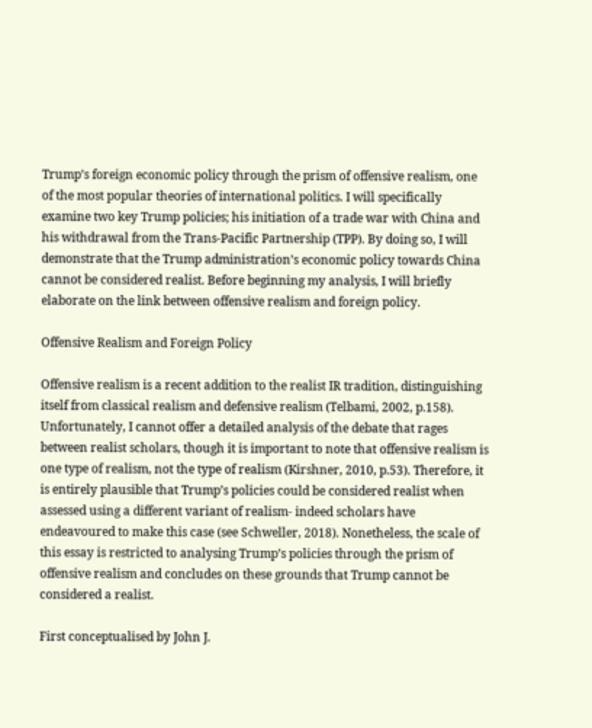Trump’s foreign economic policy through the prism of offensive realism, one of the most popular theories of international politics. I will specifically examine two key Trump policies; his initiation of a trade war with China and his withdrawal from the Trans-Pacific Partnership (TPP). By doing so, I will demonstrate that the Trump administration’s economic policy towards China cannot be considered realist. Before beginning my analysis, I will briefly elaborate on the link between offensive realism and foreign policy.

Offensive Realism and Foreign Policy

Offensive realism is a recent addition to the realist IR tradition, distinguishing itself from classical realism and defensive realism (Telbami, 2002, p.158). Unfortunately, I cannot offer a detailed analysis of the debate that rages between realist scholars, though it is important to note that offensive realism is one type of realism, not the type of realism (Kirshner, 2010, p.53). Therefore, it is entirely plausible that Trump’s policies could be considered realist when assessed using a different variant of realism- indeed scholars have endeavoured to make this case (see Schweller, 2018). Nonetheless, the scale of this essay is restricted to analysing Trump’s policies through the prism of offensive realism and concludes on these grounds that Trump cannot be considered a realist.

First conceptualised by John J.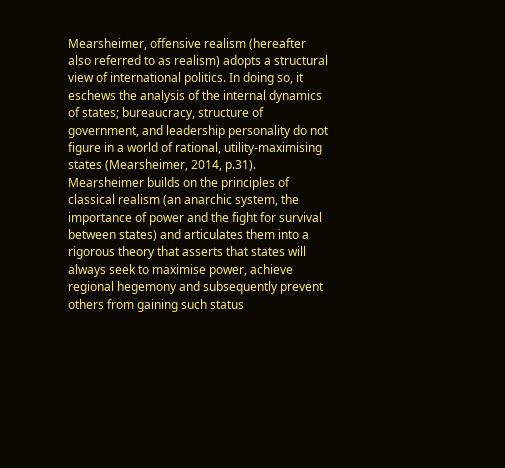Mearsheimer, offensive realism (hereafter also referred to as realism) adopts a structural view of international politics. In doing so, it eschews the analysis of the internal dynamics of states; bureaucracy, structure of government, and leadership personality do not figure in a world of rational, utility-maximising states (Mearsheimer, 2014, p.31). Mearsheimer builds on the principles of classical realism (an anarchic system, the importance of power and the fight for survival between states) and articulates them into a rigorous theory that asserts that states will always seek to maximise power, achieve regional hegemony and subsequently prevent others from gaining such status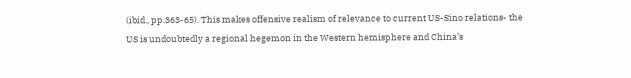(ibid., pp.363-65). This makes offensive realism of relevance to current US-Sino relations- the US is undoubtedly a regional hegemon in the Western hemisphere and China’s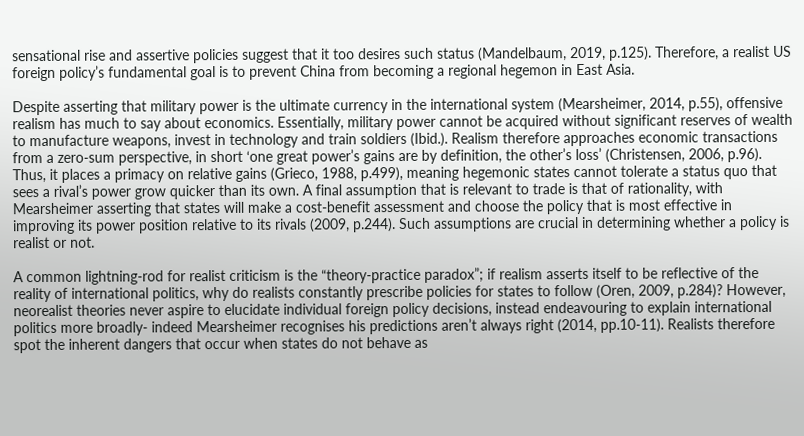sensational rise and assertive policies suggest that it too desires such status (Mandelbaum, 2019, p.125). Therefore, a realist US foreign policy’s fundamental goal is to prevent China from becoming a regional hegemon in East Asia.

Despite asserting that military power is the ultimate currency in the international system (Mearsheimer, 2014, p.55), offensive realism has much to say about economics. Essentially, military power cannot be acquired without significant reserves of wealth to manufacture weapons, invest in technology and train soldiers (Ibid.). Realism therefore approaches economic transactions from a zero-sum perspective, in short ‘one great power’s gains are by definition, the other’s loss’ (Christensen, 2006, p.96). Thus, it places a primacy on relative gains (Grieco, 1988, p.499), meaning hegemonic states cannot tolerate a status quo that sees a rival’s power grow quicker than its own. A final assumption that is relevant to trade is that of rationality, with Mearsheimer asserting that states will make a cost-benefit assessment and choose the policy that is most effective in improving its power position relative to its rivals (2009, p.244). Such assumptions are crucial in determining whether a policy is realist or not.

A common lightning-rod for realist criticism is the “theory-practice paradox”; if realism asserts itself to be reflective of the reality of international politics, why do realists constantly prescribe policies for states to follow (Oren, 2009, p.284)? However, neorealist theories never aspire to elucidate individual foreign policy decisions, instead endeavouring to explain international politics more broadly- indeed Mearsheimer recognises his predictions aren’t always right (2014, pp.10-11). Realists therefore spot the inherent dangers that occur when states do not behave as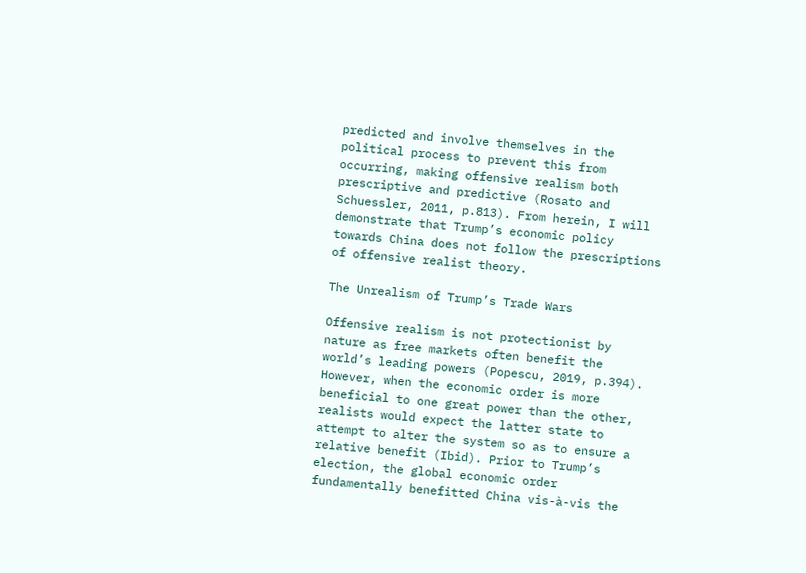predicted and involve themselves in the political process to prevent this from occurring, making offensive realism both prescriptive and predictive (Rosato and Schuessler, 2011, p.813). From herein, I will demonstrate that Trump’s economic policy towards China does not follow the prescriptions of offensive realist theory.

The Unrealism of Trump’s Trade Wars

Offensive realism is not protectionist by nature as free markets often benefit the world’s leading powers (Popescu, 2019, p.394). However, when the economic order is more beneficial to one great power than the other, realists would expect the latter state to attempt to alter the system so as to ensure a relative benefit (Ibid). Prior to Trump’s election, the global economic order fundamentally benefitted China vis-à-vis the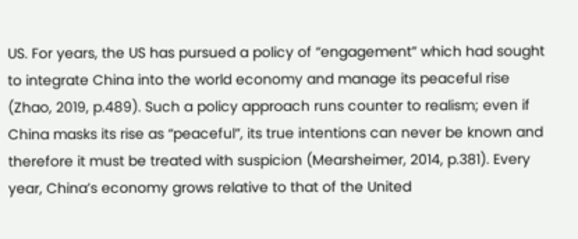US. For years, the US has pursued a policy of “engagement” which had sought to integrate China into the world economy and manage its peaceful rise (Zhao, 2019, p.489). Such a policy approach runs counter to realism; even if China masks its rise as “peaceful”, its true intentions can never be known and therefore it must be treated with suspicion (Mearsheimer, 2014, p.381). Every year, China’s economy grows relative to that of the United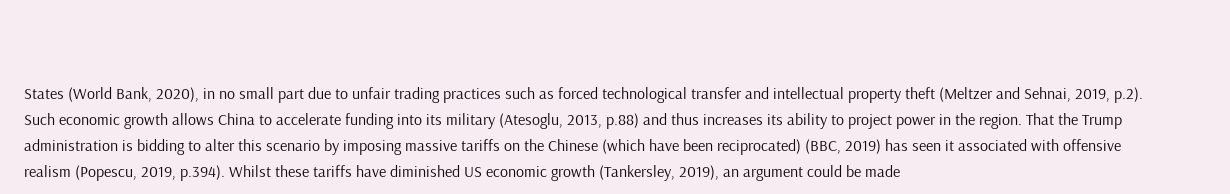States (World Bank, 2020), in no small part due to unfair trading practices such as forced technological transfer and intellectual property theft (Meltzer and Sehnai, 2019, p.2). Such economic growth allows China to accelerate funding into its military (Atesoglu, 2013, p.88) and thus increases its ability to project power in the region. That the Trump administration is bidding to alter this scenario by imposing massive tariffs on the Chinese (which have been reciprocated) (BBC, 2019) has seen it associated with offensive realism (Popescu, 2019, p.394). Whilst these tariffs have diminished US economic growth (Tankersley, 2019), an argument could be made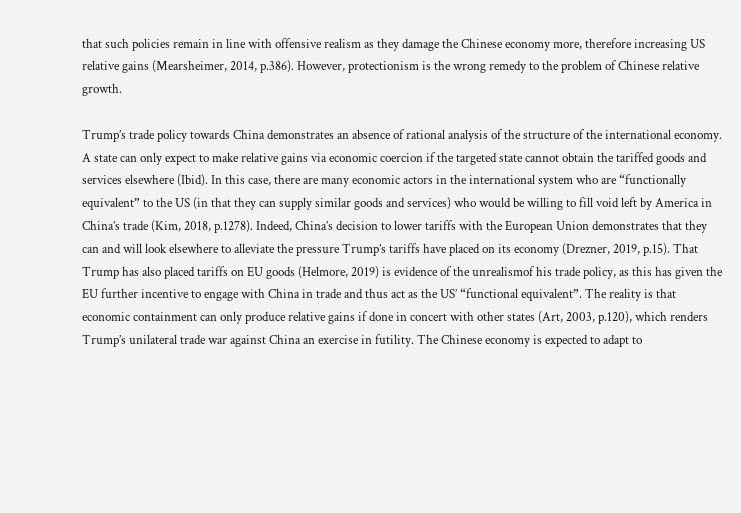that such policies remain in line with offensive realism as they damage the Chinese economy more, therefore increasing US relative gains (Mearsheimer, 2014, p.386). However, protectionism is the wrong remedy to the problem of Chinese relative growth.

Trump’s trade policy towards China demonstrates an absence of rational analysis of the structure of the international economy. A state can only expect to make relative gains via economic coercion if the targeted state cannot obtain the tariffed goods and services elsewhere (Ibid). In this case, there are many economic actors in the international system who are “functionally equivalent” to the US (in that they can supply similar goods and services) who would be willing to fill void left by America in China’s trade (Kim, 2018, p.1278). Indeed, China’s decision to lower tariffs with the European Union demonstrates that they can and will look elsewhere to alleviate the pressure Trump’s tariffs have placed on its economy (Drezner, 2019, p.15). That Trump has also placed tariffs on EU goods (Helmore, 2019) is evidence of the unrealismof his trade policy, as this has given the EU further incentive to engage with China in trade and thus act as the US’ “functional equivalent”. The reality is that economic containment can only produce relative gains if done in concert with other states (Art, 2003, p.120), which renders Trump’s unilateral trade war against China an exercise in futility. The Chinese economy is expected to adapt to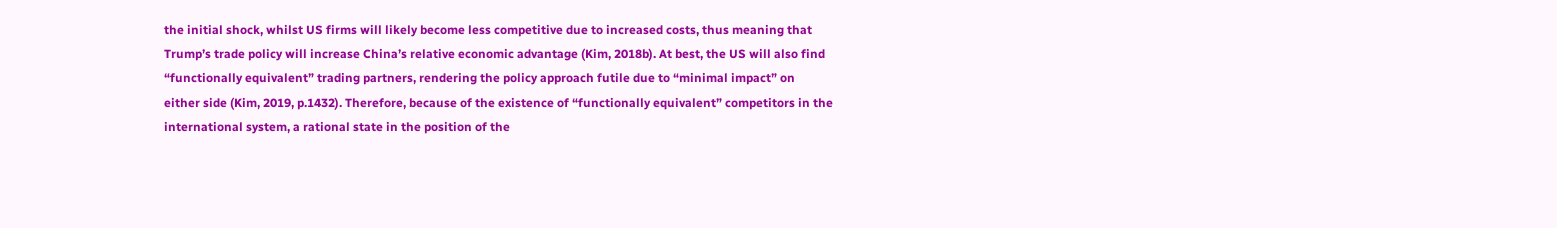the initial shock, whilst US firms will likely become less competitive due to increased costs, thus meaning that Trump’s trade policy will increase China’s relative economic advantage (Kim, 2018b). At best, the US will also find “functionally equivalent” trading partners, rendering the policy approach futile due to “minimal impact” on either side (Kim, 2019, p.1432). Therefore, because of the existence of “functionally equivalent” competitors in the international system, a rational state in the position of the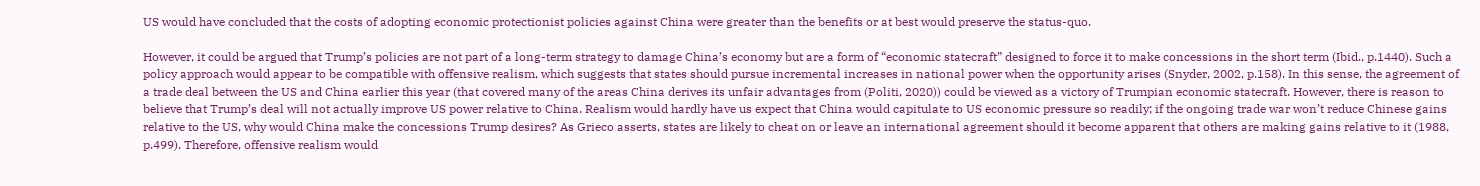US would have concluded that the costs of adopting economic protectionist policies against China were greater than the benefits or at best would preserve the status-quo.

However, it could be argued that Trump’s policies are not part of a long-term strategy to damage China’s economy but are a form of “economic statecraft” designed to force it to make concessions in the short term (Ibid., p.1440). Such a policy approach would appear to be compatible with offensive realism, which suggests that states should pursue incremental increases in national power when the opportunity arises (Snyder, 2002, p.158). In this sense, the agreement of a trade deal between the US and China earlier this year (that covered many of the areas China derives its unfair advantages from (Politi, 2020)) could be viewed as a victory of Trumpian economic statecraft. However, there is reason to believe that Trump’s deal will not actually improve US power relative to China. Realism would hardly have us expect that China would capitulate to US economic pressure so readily; if the ongoing trade war won’t reduce Chinese gains relative to the US, why would China make the concessions Trump desires? As Grieco asserts, states are likely to cheat on or leave an international agreement should it become apparent that others are making gains relative to it (1988, p.499). Therefore, offensive realism would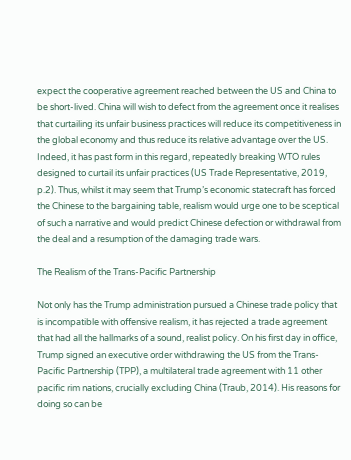expect the cooperative agreement reached between the US and China to be short-lived. China will wish to defect from the agreement once it realises that curtailing its unfair business practices will reduce its competitiveness in the global economy and thus reduce its relative advantage over the US. Indeed, it has past form in this regard, repeatedly breaking WTO rules designed to curtail its unfair practices (US Trade Representative, 2019, p.2). Thus, whilst it may seem that Trump’s economic statecraft has forced the Chinese to the bargaining table, realism would urge one to be sceptical of such a narrative and would predict Chinese defection or withdrawal from the deal and a resumption of the damaging trade wars.

The Realism of the Trans-Pacific Partnership

Not only has the Trump administration pursued a Chinese trade policy that is incompatible with offensive realism, it has rejected a trade agreement that had all the hallmarks of a sound, realist policy. On his first day in office, Trump signed an executive order withdrawing the US from the Trans-Pacific Partnership (TPP), a multilateral trade agreement with 11 other pacific rim nations, crucially excluding China (Traub, 2014). His reasons for doing so can be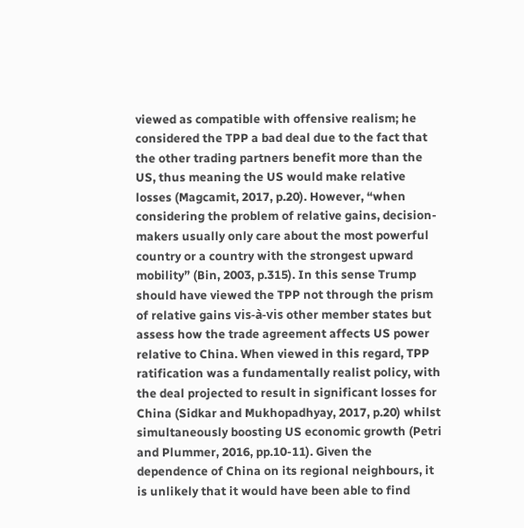viewed as compatible with offensive realism; he considered the TPP a bad deal due to the fact that the other trading partners benefit more than the US, thus meaning the US would make relative losses (Magcamit, 2017, p.20). However, “when considering the problem of relative gains, decision-makers usually only care about the most powerful country or a country with the strongest upward mobility” (Bin, 2003, p.315). In this sense Trump should have viewed the TPP not through the prism of relative gains vis-à-vis other member states but assess how the trade agreement affects US power relative to China. When viewed in this regard, TPP ratification was a fundamentally realist policy, with the deal projected to result in significant losses for China (Sidkar and Mukhopadhyay, 2017, p.20) whilst simultaneously boosting US economic growth (Petri and Plummer, 2016, pp.10-11). Given the dependence of China on its regional neighbours, it is unlikely that it would have been able to find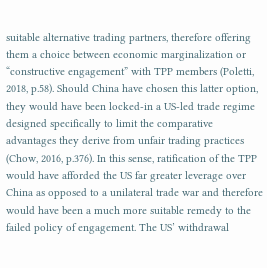suitable alternative trading partners, therefore offering them a choice between economic marginalization or “constructive engagement” with TPP members (Poletti, 2018, p.58). Should China have chosen this latter option, they would have been locked-in a US-led trade regime designed specifically to limit the comparative advantages they derive from unfair trading practices (Chow, 2016, p.376). In this sense, ratification of the TPP would have afforded the US far greater leverage over China as opposed to a unilateral trade war and therefore would have been a much more suitable remedy to the failed policy of engagement. The US’ withdrawal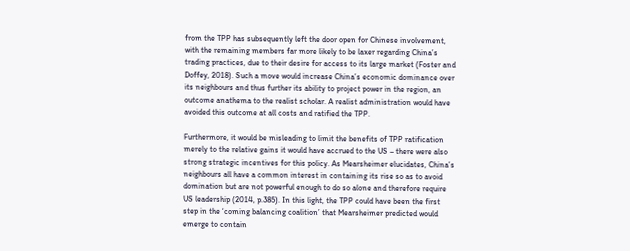from the TPP has subsequently left the door open for Chinese involvement, with the remaining members far more likely to be laxer regarding China’s trading practices, due to their desire for access to its large market (Foster and Doffey, 2018). Such a move would increase China’s economic dominance over its neighbours and thus further its ability to project power in the region, an outcome anathema to the realist scholar. A realist administration would have avoided this outcome at all costs and ratified the TPP.

Furthermore, it would be misleading to limit the benefits of TPP ratification merely to the relative gains it would have accrued to the US – there were also strong strategic incentives for this policy. As Mearsheimer elucidates, China’s neighbours all have a common interest in containing its rise so as to avoid domination but are not powerful enough to do so alone and therefore require US leadership (2014, p.385). In this light, the TPP could have been the first step in the ‘coming balancing coalition’ that Mearsheimer predicted would emerge to contain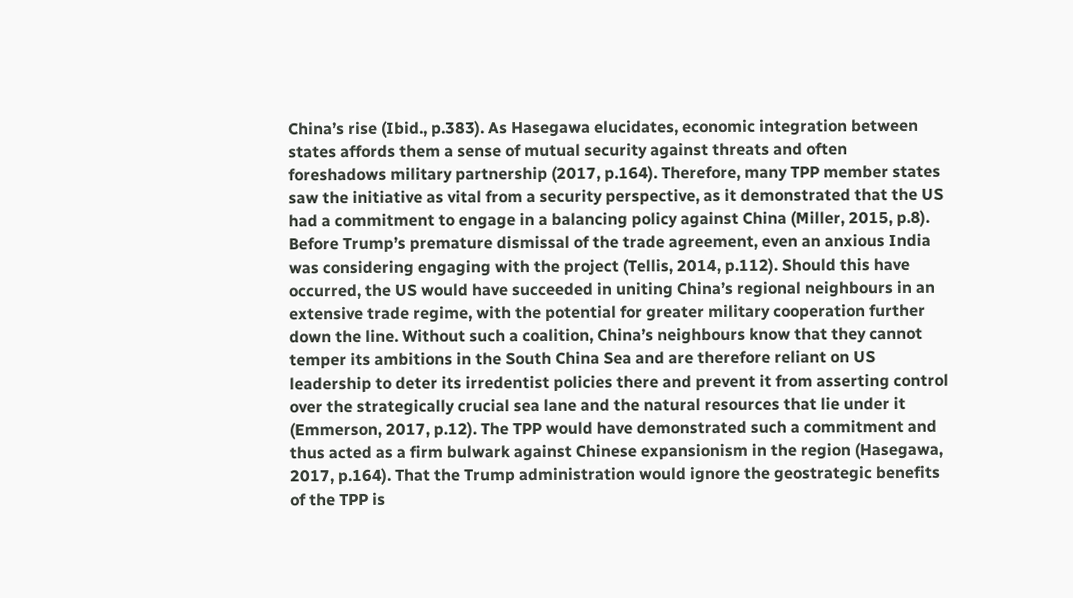China’s rise (Ibid., p.383). As Hasegawa elucidates, economic integration between states affords them a sense of mutual security against threats and often foreshadows military partnership (2017, p.164). Therefore, many TPP member states saw the initiative as vital from a security perspective, as it demonstrated that the US had a commitment to engage in a balancing policy against China (Miller, 2015, p.8). Before Trump’s premature dismissal of the trade agreement, even an anxious India was considering engaging with the project (Tellis, 2014, p.112). Should this have occurred, the US would have succeeded in uniting China’s regional neighbours in an extensive trade regime, with the potential for greater military cooperation further down the line. Without such a coalition, China’s neighbours know that they cannot temper its ambitions in the South China Sea and are therefore reliant on US leadership to deter its irredentist policies there and prevent it from asserting control over the strategically crucial sea lane and the natural resources that lie under it (Emmerson, 2017, p.12). The TPP would have demonstrated such a commitment and thus acted as a firm bulwark against Chinese expansionism in the region (Hasegawa, 2017, p.164). That the Trump administration would ignore the geostrategic benefits of the TPP is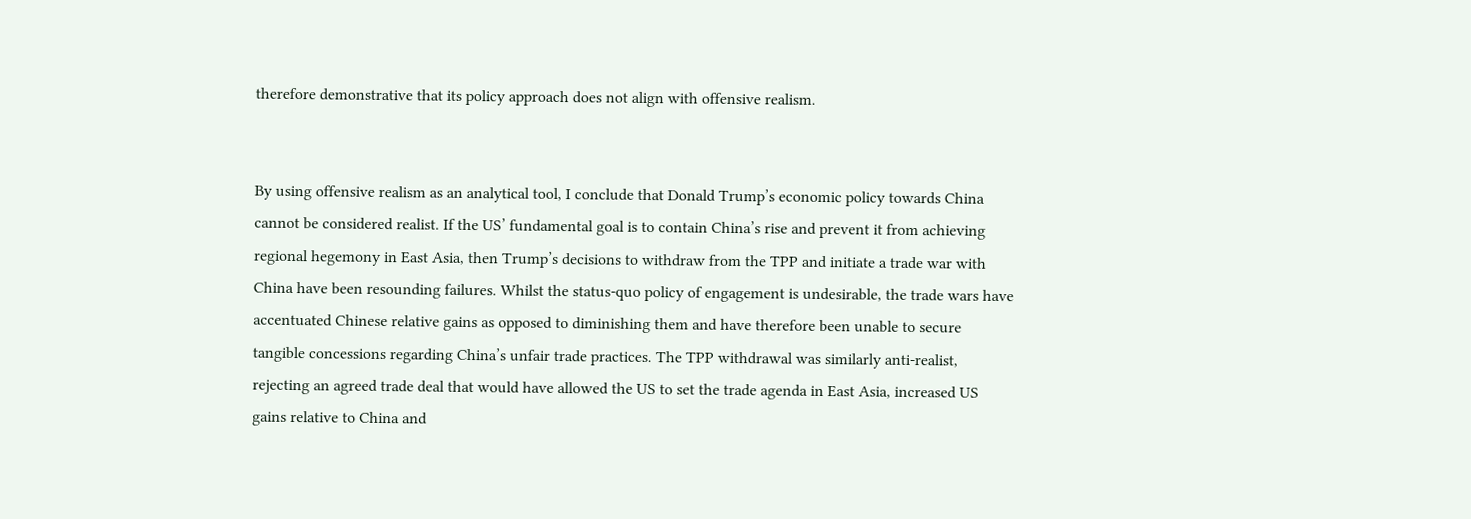therefore demonstrative that its policy approach does not align with offensive realism.


By using offensive realism as an analytical tool, I conclude that Donald Trump’s economic policy towards China cannot be considered realist. If the US’ fundamental goal is to contain China’s rise and prevent it from achieving regional hegemony in East Asia, then Trump’s decisions to withdraw from the TPP and initiate a trade war with China have been resounding failures. Whilst the status-quo policy of engagement is undesirable, the trade wars have accentuated Chinese relative gains as opposed to diminishing them and have therefore been unable to secure tangible concessions regarding China’s unfair trade practices. The TPP withdrawal was similarly anti-realist, rejecting an agreed trade deal that would have allowed the US to set the trade agenda in East Asia, increased US gains relative to China and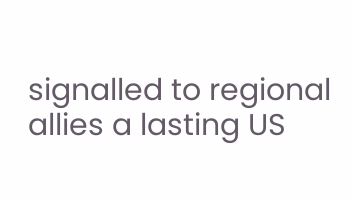signalled to regional allies a lasting US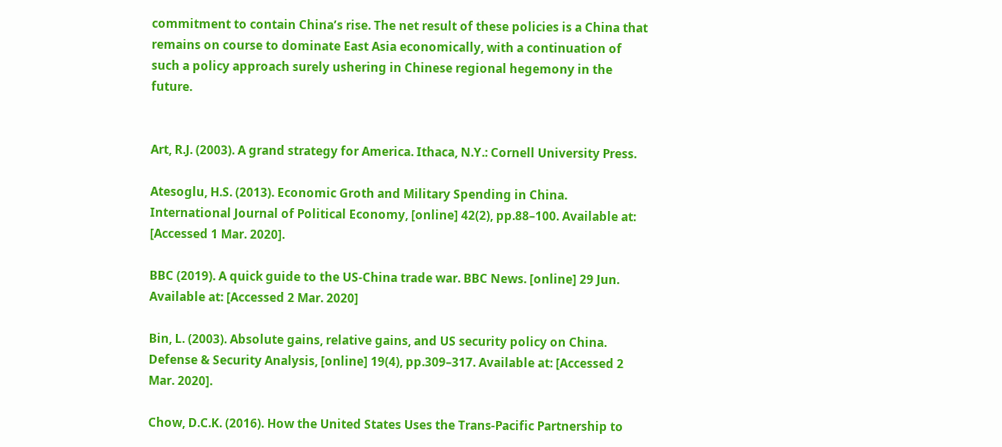commitment to contain China’s rise. The net result of these policies is a China that remains on course to dominate East Asia economically, with a continuation of such a policy approach surely ushering in Chinese regional hegemony in the future.


Art, R.J. (2003). A grand strategy for America. Ithaca, N.Y.: Cornell University Press.

Atesoglu, H.S. (2013). Economic Groth and Military Spending in China. International Journal of Political Economy, [online] 42(2), pp.88–100. Available at: [Accessed 1 Mar. 2020].

BBC (2019). A quick guide to the US-China trade war. BBC News. [online] 29 Jun. Available at: [Accessed 2 Mar. 2020]

Bin, L. (2003). Absolute gains, relative gains, and US security policy on China. Defense & Security Analysis, [online] 19(4), pp.309–317. Available at: [Accessed 2 Mar. 2020].

Chow, D.C.K. (2016). How the United States Uses the Trans-Pacific Partnership to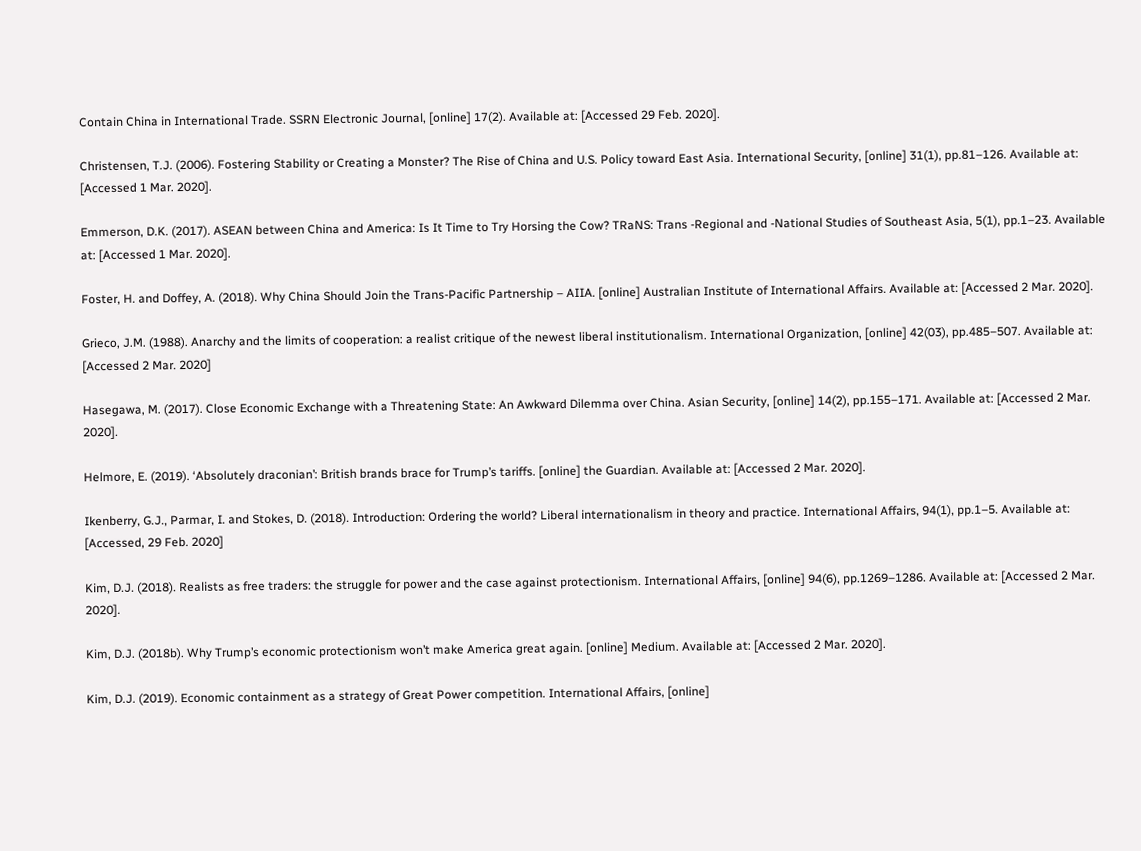Contain China in International Trade. SSRN Electronic Journal, [online] 17(2). Available at: [Accessed 29 Feb. 2020].

Christensen, T.J. (2006). Fostering Stability or Creating a Monster? The Rise of China and U.S. Policy toward East Asia. International Security, [online] 31(1), pp.81–126. Available at: [Accessed 1 Mar. 2020].

Emmerson, D.K. (2017). ASEAN between China and America: Is It Time to Try Horsing the Cow? TRaNS: Trans -Regional and -National Studies of Southeast Asia, 5(1), pp.1–23. Available at: [Accessed 1 Mar. 2020].

Foster, H. and Doffey, A. (2018). Why China Should Join the Trans-Pacific Partnership – AIIA. [online] Australian Institute of International Affairs. Available at: [Accessed 2 Mar. 2020].

Grieco, J.M. (1988). Anarchy and the limits of cooperation: a realist critique of the newest liberal institutionalism. International Organization, [online] 42(03), pp.485–507. Available at: [Accessed 2 Mar. 2020]

Hasegawa, M. (2017). Close Economic Exchange with a Threatening State: An Awkward Dilemma over China. Asian Security, [online] 14(2), pp.155–171. Available at: [Accessed 2 Mar. 2020].

Helmore, E. (2019). ‘Absolutely draconian’: British brands brace for Trump’s tariffs. [online] the Guardian. Available at: [Accessed 2 Mar. 2020].

Ikenberry, G.J., Parmar, I. and Stokes, D. (2018). Introduction: Ordering the world? Liberal internationalism in theory and practice. International Affairs, 94(1), pp.1–5. Available at: [Accessed, 29 Feb. 2020]

Kim, D.J. (2018). Realists as free traders: the struggle for power and the case against protectionism. International Affairs, [online] 94(6), pp.1269–1286. Available at: [Accessed 2 Mar. 2020].

Kim, D.J. (2018b). Why Trump’s economic protectionism won’t make America great again. [online] Medium. Available at: [Accessed 2 Mar. 2020].

Kim, D.J. (2019). Economic containment as a strategy of Great Power competition. International Affairs, [online]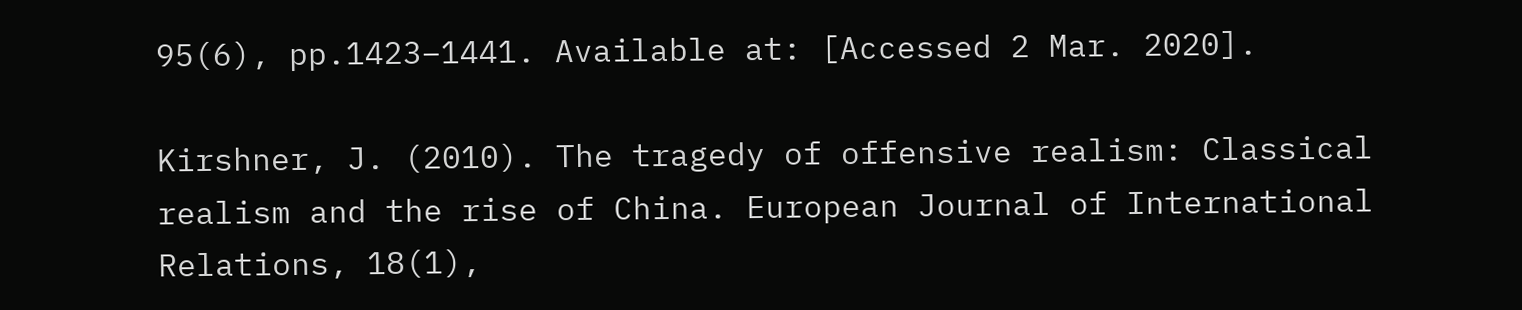95(6), pp.1423–1441. Available at: [Accessed 2 Mar. 2020].

Kirshner, J. (2010). The tragedy of offensive realism: Classical realism and the rise of China. European Journal of International Relations, 18(1),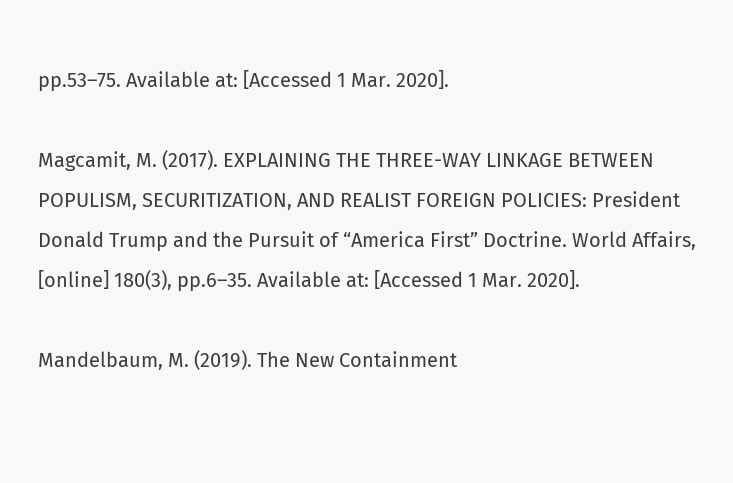pp.53–75. Available at: [Accessed 1 Mar. 2020].

Magcamit, M. (2017). EXPLAINING THE THREE-WAY LINKAGE BETWEEN POPULISM, SECURITIZATION, AND REALIST FOREIGN POLICIES: President Donald Trump and the Pursuit of “America First” Doctrine. World Affairs, [online] 180(3), pp.6–35. Available at: [Accessed 1 Mar. 2020].

Mandelbaum, M. (2019). The New Containment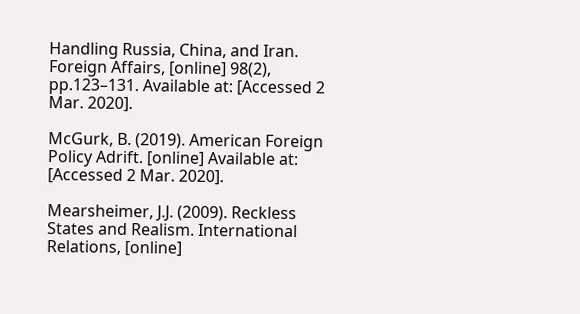Handling Russia, China, and Iran. Foreign Affairs, [online] 98(2), pp.123–131. Available at: [Accessed 2 Mar. 2020].

McGurk, B. (2019). American Foreign Policy Adrift. [online] Available at: [Accessed 2 Mar. 2020].

Mearsheimer, J.J. (2009). Reckless States and Realism. International Relations, [online]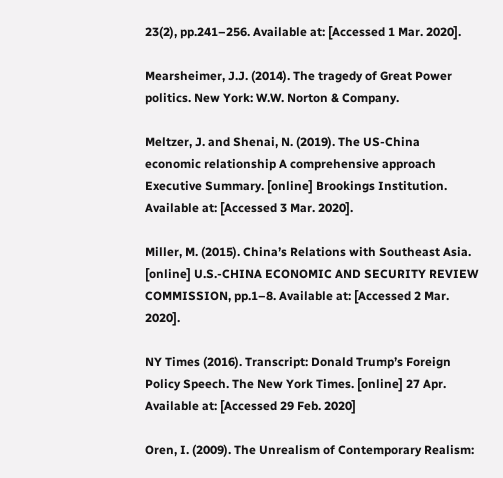23(2), pp.241–256. Available at: [Accessed 1 Mar. 2020].

Mearsheimer, J.J. (2014). The tragedy of Great Power politics. New York: W.W. Norton & Company.

Meltzer, J. and Shenai, N. (2019). The US-China economic relationship A comprehensive approach Executive Summary. [online] Brookings Institution. Available at: [Accessed 3 Mar. 2020].

Miller, M. (2015). China’s Relations with Southeast Asia. [online] U.S.-CHINA ECONOMIC AND SECURITY REVIEW COMMISSION, pp.1–8. Available at: [Accessed 2 Mar. 2020].

NY Times (2016). Transcript: Donald Trump’s Foreign Policy Speech. The New York Times. [online] 27 Apr. Available at: [Accessed 29 Feb. 2020]

Oren, I. (2009). The Unrealism of Contemporary Realism: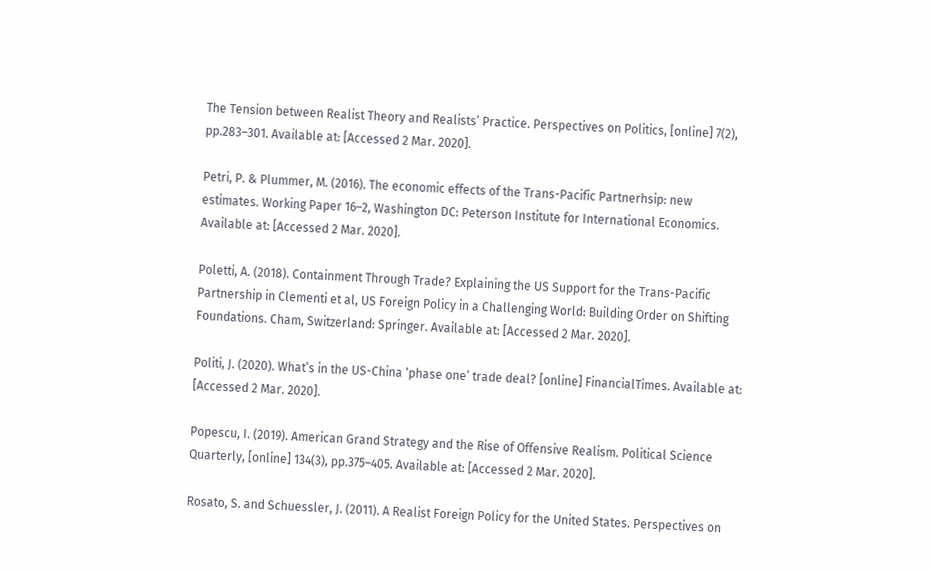The Tension between Realist Theory and Realists’ Practice. Perspectives on Politics, [online] 7(2), pp.283–301. Available at: [Accessed 2 Mar. 2020].

Petri, P. & Plummer, M. (2016). The economic effects of the Trans-Pacific Partnerhsip: new estimates. Working Paper 16–2, Washington DC: Peterson Institute for International Economics. Available at: [Accessed 2 Mar. 2020].

Poletti, A. (2018). Containment Through Trade? Explaining the US Support for the Trans-Pacific Partnership in Clementi et al, US Foreign Policy in a Challenging World: Building Order on Shifting Foundations. Cham, Switzerland: Springer. Available at: [Accessed 2 Mar. 2020].

Politi, J. (2020). What’s in the US-China ‘phase one’ trade deal? [online] FinancialTimes. Available at: [Accessed 2 Mar. 2020].

Popescu, I. (2019). American Grand Strategy and the Rise of Offensive Realism. Political Science Quarterly, [online] 134(3), pp.375–405. Available at: [Accessed 2 Mar. 2020].

Rosato, S. and Schuessler, J. (2011). A Realist Foreign Policy for the United States. Perspectives on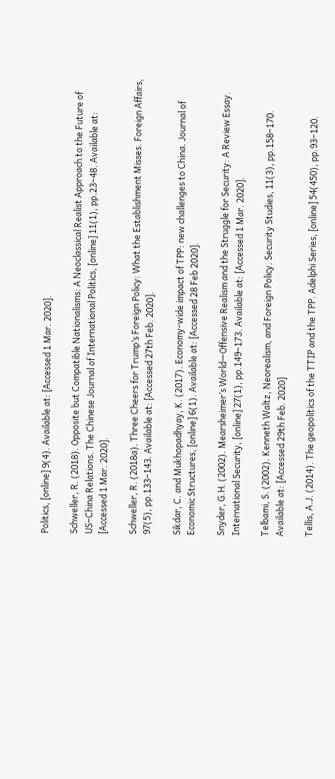Politics, [online] 9(4). Available at: [Accessed 1 Mar. 2020].

Schweller, R. (2018). Opposite but Compatible Nationalisms: A Neoclassical Realist Approach to the Future of US–China Relations. The Chinese Journal of International Politics, [online] 11(1), pp.23–48. Available at: [Accessed 1 Mar. 2020].

Schweller, R. (2018a). Three Cheers for Trump’s Foreign Policy: What the Establishment Misses. Foreign Affairs, 97(5), pp.133–143. Available at: [Accessed 27th Feb. 2020].

Sikdar, C. and Mukhopadhyay, K. (2017). Economy-wide impact of TPP: new challenges to China. Journal of Economic Structures, [online] 6(1). Available at: [Accessed 28 Feb 2020].

Snyder, G.H. (2002). Mearsheimer’s World—Offensive Realism and the Struggle for Security: A Review Essay. International Security, [online] 27(1), pp.149–173. Available at: [Accessed 1 Mar. 2020].

Telbami, S. (2002). Kenneth Waltz, Neorealism, and Foreign Policy. Security Studies, 11(3), pp.158–170. Available at: [Accessed 29th Feb. 2020]

Tellis, A.J. (2014). The geopolitics of the TTIP and the TPP. Adelphi Series, [online] 54(450), pp.93–120.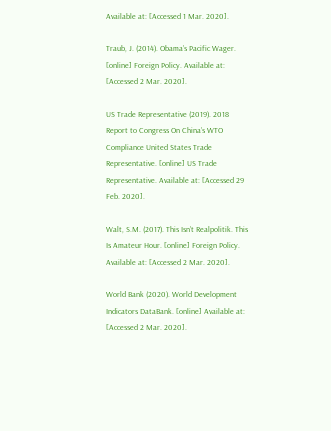Available at: [Accessed 1 Mar. 2020].

Traub, J. (2014). Obama’s Pacific Wager. [online] Foreign Policy. Available at: [Accessed 2 Mar. 2020].

US Trade Representative (2019). 2018 Report to Congress On China’s WTO Compliance United States Trade Representative. [online] US Trade Representative. Available at: [Accessed 29 Feb. 2020].

Walt, S.M. (2017). This Isn’t Realpolitik. This Is Amateur Hour. [online] Foreign Policy. Available at: [Accessed 2 Mar. 2020].

World Bank (2020). World Development Indicators DataBank. [online] Available at: [Accessed 2 Mar. 2020].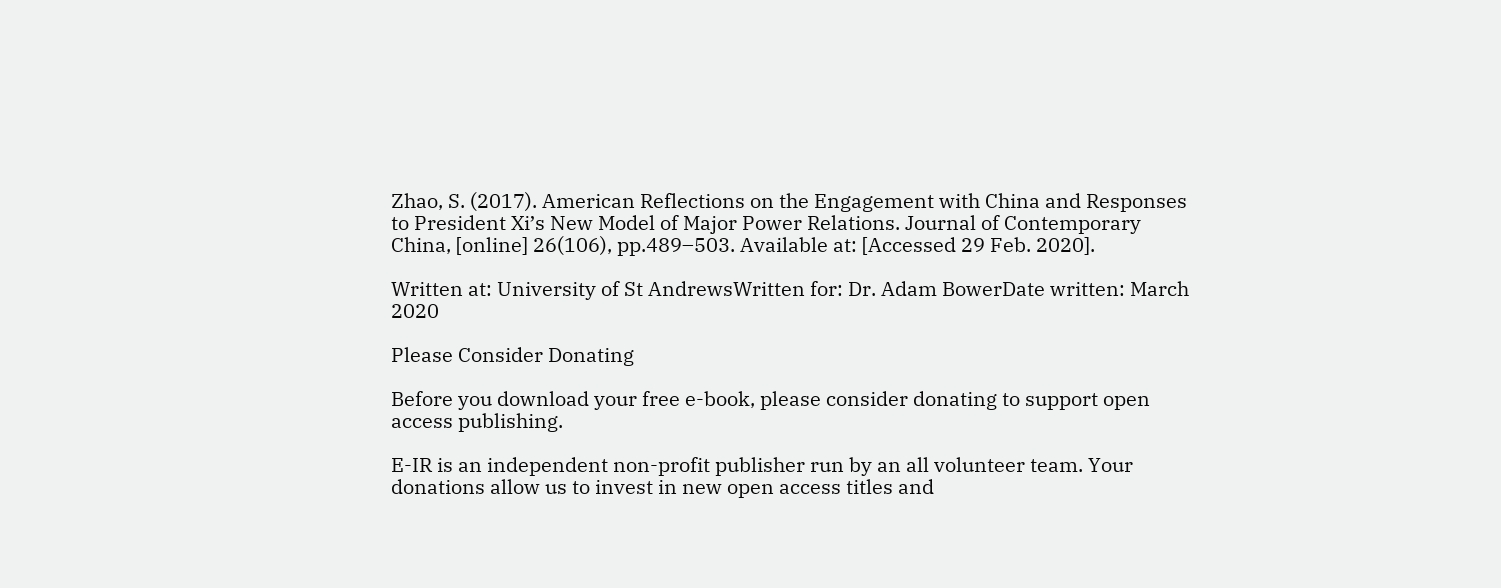Zhao, S. (2017). American Reflections on the Engagement with China and Responses to President Xi’s New Model of Major Power Relations. Journal of Contemporary China, [online] 26(106), pp.489–503. Available at: [Accessed 29 Feb. 2020].

Written at: University of St AndrewsWritten for: Dr. Adam BowerDate written: March 2020

Please Consider Donating

Before you download your free e-book, please consider donating to support open access publishing.

E-IR is an independent non-profit publisher run by an all volunteer team. Your donations allow us to invest in new open access titles and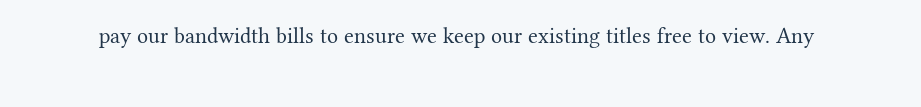pay our bandwidth bills to ensure we keep our existing titles free to view. Any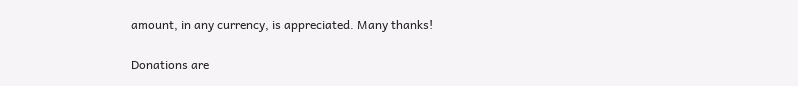amount, in any currency, is appreciated. Many thanks!

Donations are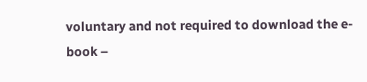voluntary and not required to download the e-book –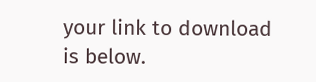your link to download is below.